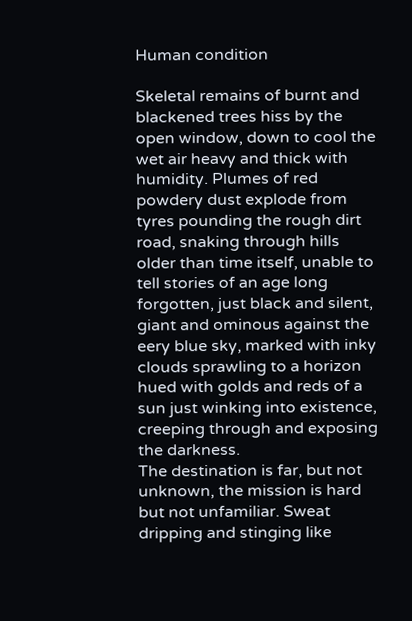Human condition

Skeletal remains of burnt and blackened trees hiss by the open window, down to cool the wet air heavy and thick with humidity. Plumes of red powdery dust explode from tyres pounding the rough dirt road, snaking through hills older than time itself, unable to tell stories of an age long forgotten, just black and silent, giant and ominous against the eery blue sky, marked with inky clouds sprawling to a horizon hued with golds and reds of a sun just winking into existence, creeping through and exposing the darkness.
The destination is far, but not unknown, the mission is hard but not unfamiliar. Sweat dripping and stinging like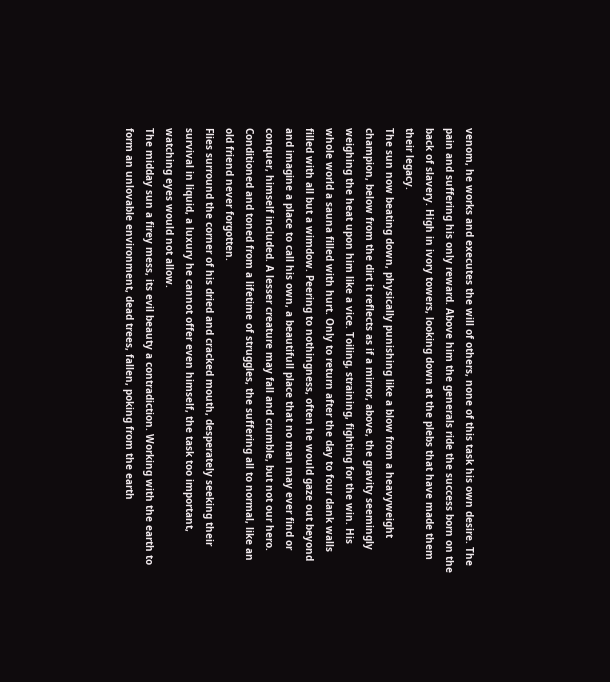venom, he works and executes the will of others, none of this task his own desire. The pain and suffering his only reward. Above him the generals ride the success born on the back of slavery. High in ivory towers, looking down at the plebs that have made them their legacy.
The sun now beating down, physically punishing like a blow from a heavyweight champion, below from the dirt it reflects as if a mirror, above, the gravity seemingly weighing the heat upon him like a vice. Toiling, straining, fighting for the win. His whole world a sauna filled with hurt. Only to return after the day to four dank walls filled with all but a wimdow. Peering to nothingness, often he would gaze out beyond and imagine a place to call his own, a beautifull place that no man may ever find or conquer, himself included. A lesser creature may fall and crumble, but not our hero. Conditioned and toned from a lifetime of struggles, the suffering all to normal, like an old friend never forgotten.
Flies surround the corner of his dried and cracked mouth, desperately seeking their survival in liquid, a luxury he cannot offer even himself, the task too important, watching eyes would not allow.
The midday sun a firey mess, its evil beauty a contradiction. Working with the earth to form an unlovable environment, dead trees, fallen, poking from the earth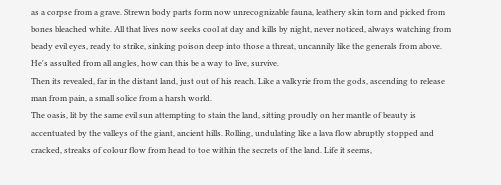as a corpse from a grave. Strewn body parts form now unrecognizable fauna, leathery skin torn and picked from bones bleached white. All that lives now seeks cool at day and kills by night, never noticed, always watching from beady evil eyes, ready to strike, sinking poison deep into those a threat, uncannily like the generals from above. He's assulted from all angles, how can this be a way to live, survive.
Then its revealed, far in the distant land, just out of his reach. Like a valkyrie from the gods, ascending to release man from pain, a small solice from a harsh world.
The oasis, lit by the same evil sun attempting to stain the land, sitting proudly on her mantle of beauty is accentuated by the valleys of the giant, ancient hills. Rolling, undulating like a lava flow abruptly stopped and cracked, streaks of colour flow from head to toe within the secrets of the land. Life it seems,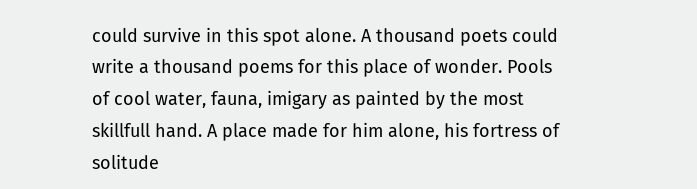could survive in this spot alone. A thousand poets could write a thousand poems for this place of wonder. Pools of cool water, fauna, imigary as painted by the most skillfull hand. A place made for him alone, his fortress of solitude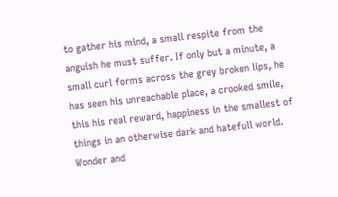to gather his mind, a small respite from the anguish he must suffer. If only but a minute, a small curl forms across the grey broken lips, he has seen his unreachable place, a crooked smile, this his real reward, happiness in the smallest of things in an otherwise dark and hatefull world. Wonder and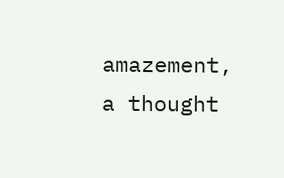amazement, a thought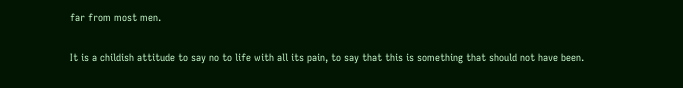far from most men.

It is a childish attitude to say no to life with all its pain, to say that this is something that should not have been.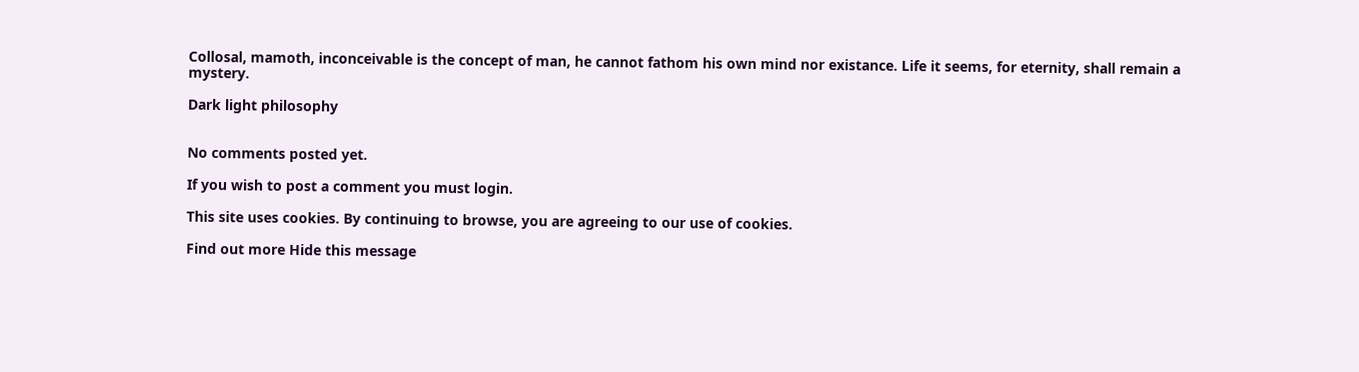Collosal, mamoth, inconceivable is the concept of man, he cannot fathom his own mind nor existance. Life it seems, for eternity, shall remain a mystery.

Dark light philosophy


No comments posted yet.

If you wish to post a comment you must login.

This site uses cookies. By continuing to browse, you are agreeing to our use of cookies.

Find out more Hide this message